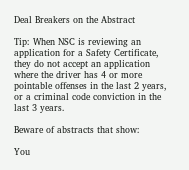Deal Breakers on the Abstract

Tip: When NSC is reviewing an application for a Safety Certificate, they do not accept an application where the driver has 4 or more pointable offenses in the last 2 years, or a criminal code conviction in the last 3 years.

Beware of abstracts that show:

You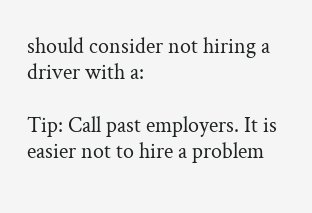should consider not hiring a driver with a:

Tip: Call past employers. It is easier not to hire a problem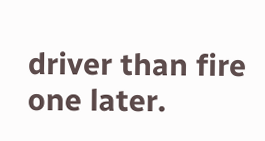driver than fire one later.